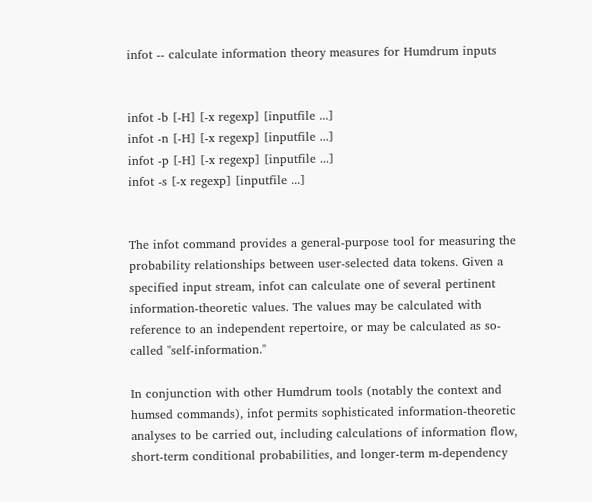infot -- calculate information theory measures for Humdrum inputs


infot -b [-H] [-x regexp] [inputfile ...]
infot -n [-H] [-x regexp] [inputfile ...]
infot -p [-H] [-x regexp] [inputfile ...]
infot -s [-x regexp] [inputfile ...]


The infot command provides a general-purpose tool for measuring the probability relationships between user-selected data tokens. Given a specified input stream, infot can calculate one of several pertinent information-theoretic values. The values may be calculated with reference to an independent repertoire, or may be calculated as so-called "self-information."

In conjunction with other Humdrum tools (notably the context and humsed commands), infot permits sophisticated information-theoretic analyses to be carried out, including calculations of information flow, short-term conditional probabilities, and longer-term m-dependency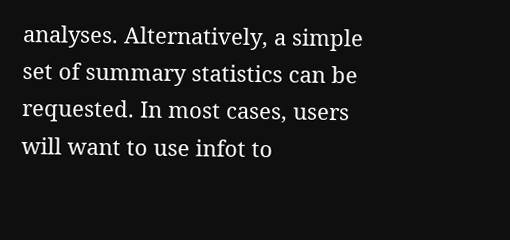analyses. Alternatively, a simple set of summary statistics can be requested. In most cases, users will want to use infot to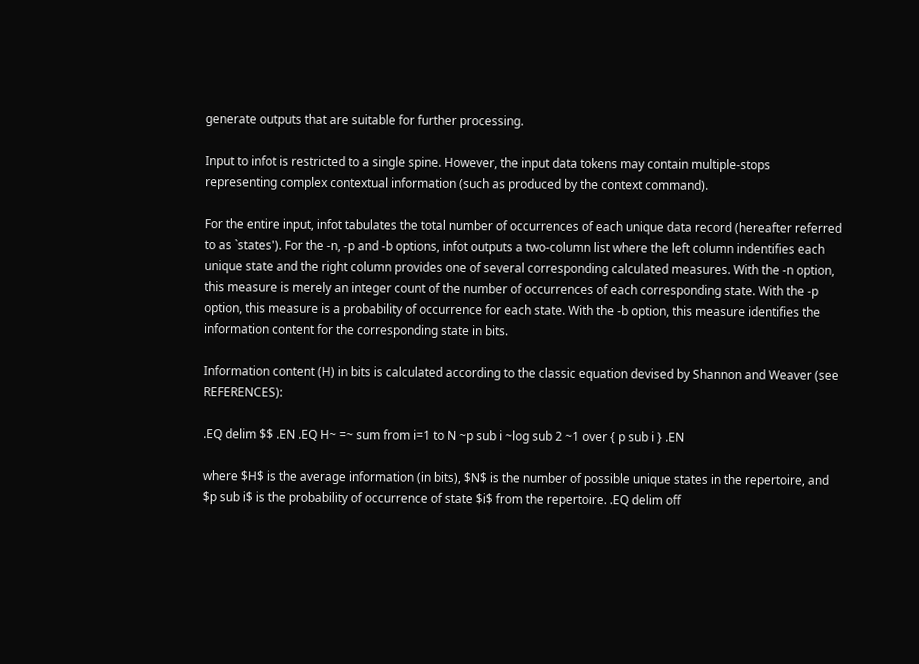generate outputs that are suitable for further processing.

Input to infot is restricted to a single spine. However, the input data tokens may contain multiple-stops representing complex contextual information (such as produced by the context command).

For the entire input, infot tabulates the total number of occurrences of each unique data record (hereafter referred to as `states'). For the -n, -p and -b options, infot outputs a two-column list where the left column indentifies each unique state and the right column provides one of several corresponding calculated measures. With the -n option, this measure is merely an integer count of the number of occurrences of each corresponding state. With the -p option, this measure is a probability of occurrence for each state. With the -b option, this measure identifies the information content for the corresponding state in bits.

Information content (H) in bits is calculated according to the classic equation devised by Shannon and Weaver (see REFERENCES):

.EQ delim $$ .EN .EQ H~ =~ sum from i=1 to N ~p sub i ~log sub 2 ~1 over { p sub i } .EN

where $H$ is the average information (in bits), $N$ is the number of possible unique states in the repertoire, and $p sub i$ is the probability of occurrence of state $i$ from the repertoire. .EQ delim off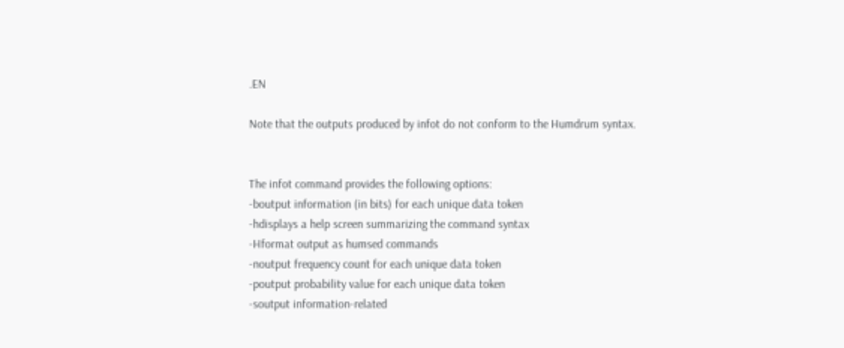.EN

Note that the outputs produced by infot do not conform to the Humdrum syntax.


The infot command provides the following options:
-boutput information (in bits) for each unique data token
-hdisplays a help screen summarizing the command syntax
-Hformat output as humsed commands
-noutput frequency count for each unique data token
-poutput probability value for each unique data token
-soutput information-related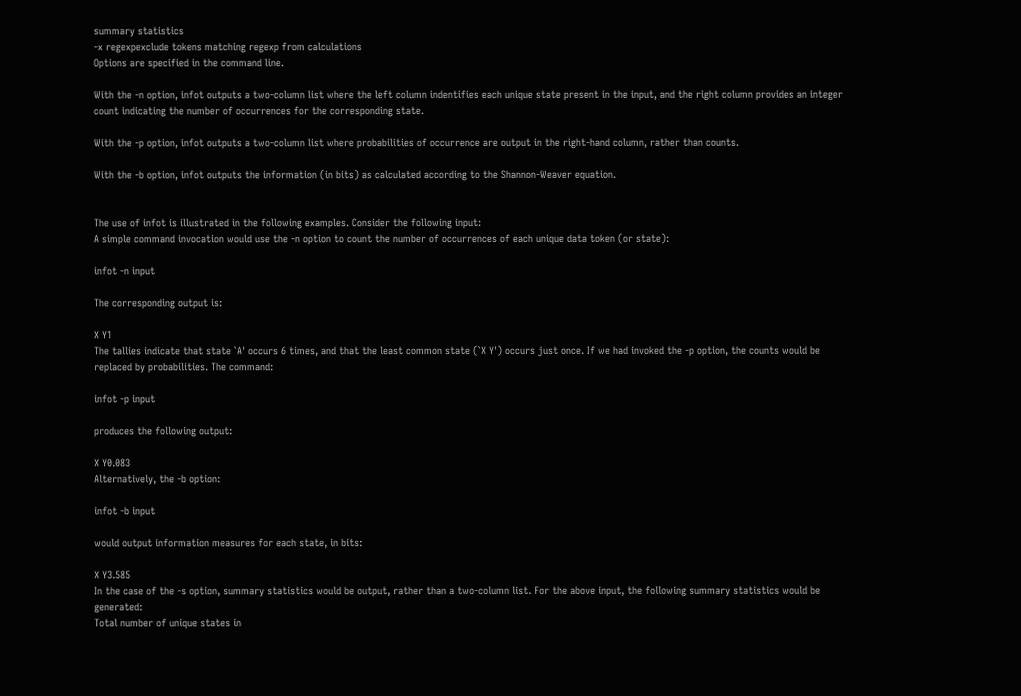summary statistics
-x regexpexclude tokens matching regexp from calculations
Options are specified in the command line.

With the -n option, infot outputs a two-column list where the left column indentifies each unique state present in the input, and the right column provides an integer count indicating the number of occurrences for the corresponding state.

With the -p option, infot outputs a two-column list where probabilities of occurrence are output in the right-hand column, rather than counts.

With the -b option, infot outputs the information (in bits) as calculated according to the Shannon-Weaver equation.


The use of infot is illustrated in the following examples. Consider the following input:
A simple command invocation would use the -n option to count the number of occurrences of each unique data token (or state):

infot -n input

The corresponding output is:

X Y1
The tallies indicate that state `A' occurs 6 times, and that the least common state (`X Y') occurs just once. If we had invoked the -p option, the counts would be replaced by probabilities. The command:

infot -p input

produces the following output:

X Y0.083
Alternatively, the -b option:

infot -b input

would output information measures for each state, in bits:

X Y3.585
In the case of the -s option, summary statistics would be output, rather than a two-column list. For the above input, the following summary statistics would be generated:
Total number of unique states in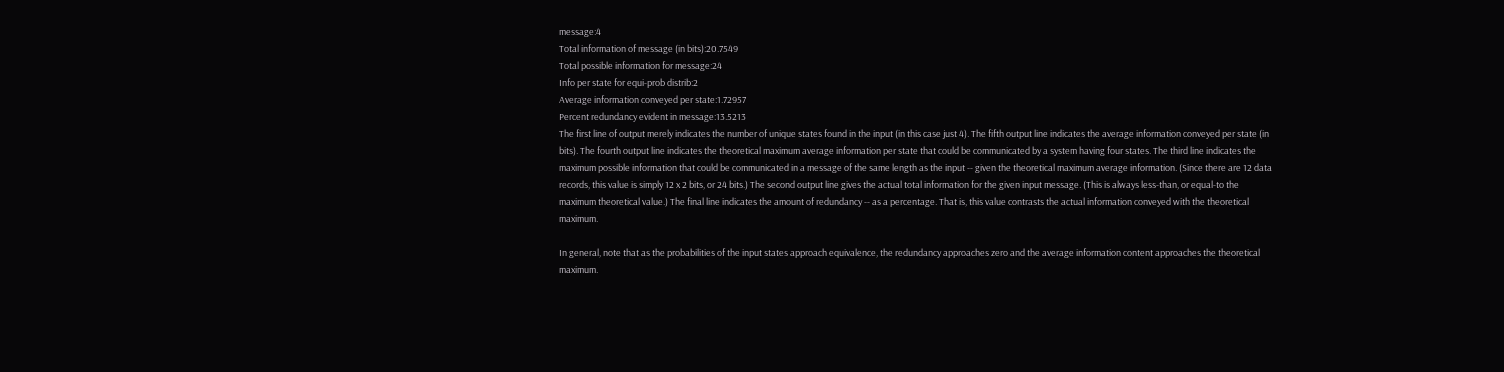message:4
Total information of message (in bits):20.7549
Total possible information for message:24
Info per state for equi-prob distrib:2
Average information conveyed per state:1.72957
Percent redundancy evident in message:13.5213
The first line of output merely indicates the number of unique states found in the input (in this case just 4). The fifth output line indicates the average information conveyed per state (in bits). The fourth output line indicates the theoretical maximum average information per state that could be communicated by a system having four states. The third line indicates the maximum possible information that could be communicated in a message of the same length as the input -- given the theoretical maximum average information. (Since there are 12 data records, this value is simply 12 x 2 bits, or 24 bits.) The second output line gives the actual total information for the given input message. (This is always less-than, or equal-to the maximum theoretical value.) The final line indicates the amount of redundancy -- as a percentage. That is, this value contrasts the actual information conveyed with the theoretical maximum.

In general, note that as the probabilities of the input states approach equivalence, the redundancy approaches zero and the average information content approaches the theoretical maximum.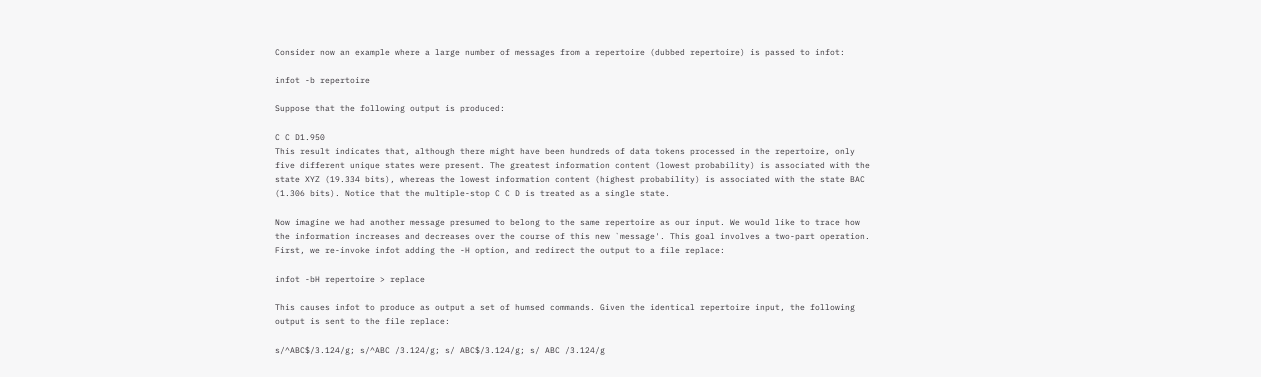Consider now an example where a large number of messages from a repertoire (dubbed repertoire) is passed to infot:

infot -b repertoire

Suppose that the following output is produced:

C C D1.950
This result indicates that, although there might have been hundreds of data tokens processed in the repertoire, only five different unique states were present. The greatest information content (lowest probability) is associated with the state XYZ (19.334 bits), whereas the lowest information content (highest probability) is associated with the state BAC (1.306 bits). Notice that the multiple-stop C C D is treated as a single state.

Now imagine we had another message presumed to belong to the same repertoire as our input. We would like to trace how the information increases and decreases over the course of this new `message'. This goal involves a two-part operation. First, we re-invoke infot adding the -H option, and redirect the output to a file replace:

infot -bH repertoire > replace

This causes infot to produce as output a set of humsed commands. Given the identical repertoire input, the following output is sent to the file replace:

s/^ABC$/3.124/g; s/^ABC /3.124/g; s/ ABC$/3.124/g; s/ ABC /3.124/g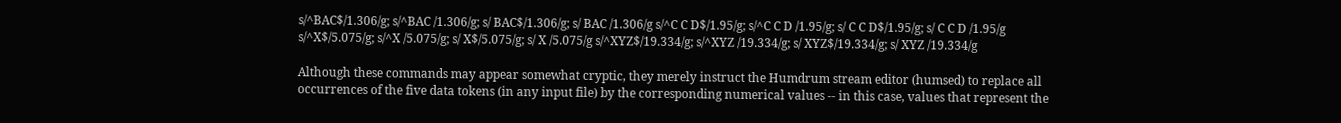s/^BAC$/1.306/g; s/^BAC /1.306/g; s/ BAC$/1.306/g; s/ BAC /1.306/g s/^C C D$/1.95/g; s/^C C D /1.95/g; s/ C C D$/1.95/g; s/ C C D /1.95/g s/^X$/5.075/g; s/^X /5.075/g; s/ X$/5.075/g; s/ X /5.075/g s/^XYZ$/19.334/g; s/^XYZ /19.334/g; s/ XYZ$/19.334/g; s/ XYZ /19.334/g

Although these commands may appear somewhat cryptic, they merely instruct the Humdrum stream editor (humsed) to replace all occurrences of the five data tokens (in any input file) by the corresponding numerical values -- in this case, values that represent the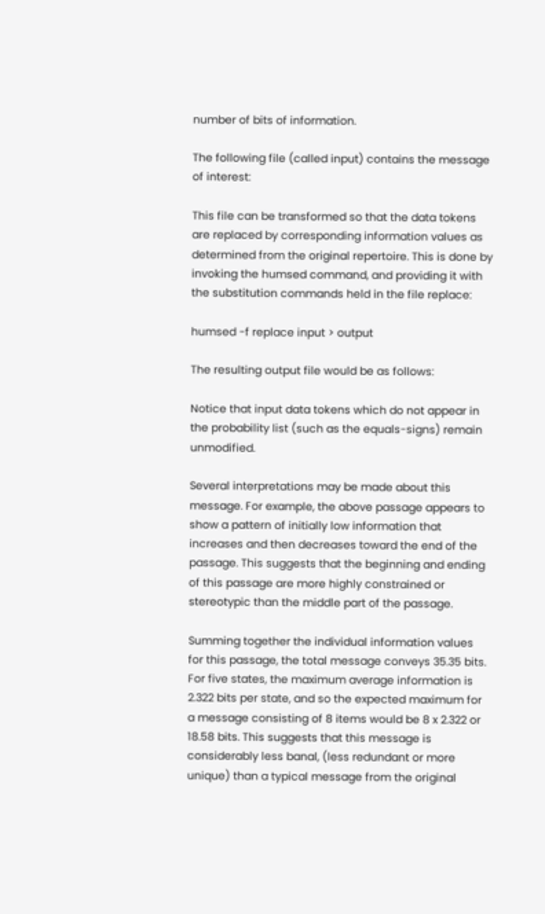number of bits of information.

The following file (called input) contains the message of interest:

This file can be transformed so that the data tokens are replaced by corresponding information values as determined from the original repertoire. This is done by invoking the humsed command, and providing it with the substitution commands held in the file replace:

humsed -f replace input > output

The resulting output file would be as follows:

Notice that input data tokens which do not appear in the probability list (such as the equals-signs) remain unmodified.

Several interpretations may be made about this message. For example, the above passage appears to show a pattern of initially low information that increases and then decreases toward the end of the passage. This suggests that the beginning and ending of this passage are more highly constrained or stereotypic than the middle part of the passage.

Summing together the individual information values for this passage, the total message conveys 35.35 bits. For five states, the maximum average information is 2.322 bits per state, and so the expected maximum for a message consisting of 8 items would be 8 x 2.322 or 18.58 bits. This suggests that this message is considerably less banal, (less redundant or more unique) than a typical message from the original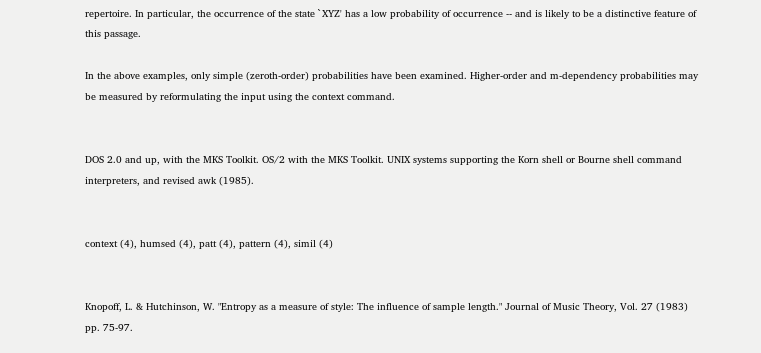repertoire. In particular, the occurrence of the state `XYZ' has a low probability of occurrence -- and is likely to be a distinctive feature of this passage.

In the above examples, only simple (zeroth-order) probabilities have been examined. Higher-order and m-dependency probabilities may be measured by reformulating the input using the context command.


DOS 2.0 and up, with the MKS Toolkit. OS/2 with the MKS Toolkit. UNIX systems supporting the Korn shell or Bourne shell command interpreters, and revised awk (1985).


context (4), humsed (4), patt (4), pattern (4), simil (4)


Knopoff, L. & Hutchinson, W. "Entropy as a measure of style: The influence of sample length." Journal of Music Theory, Vol. 27 (1983) pp. 75-97.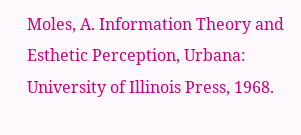Moles, A. Information Theory and Esthetic Perception, Urbana: University of Illinois Press, 1968.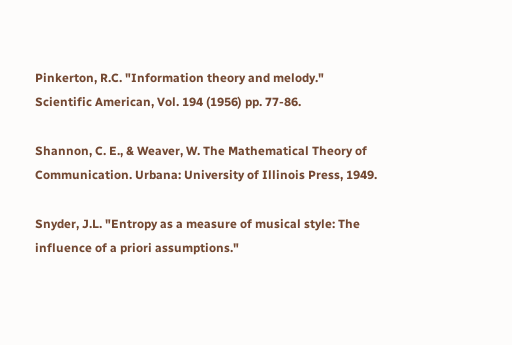Pinkerton, R.C. "Information theory and melody." Scientific American, Vol. 194 (1956) pp. 77-86.

Shannon, C. E., & Weaver, W. The Mathematical Theory of Communication. Urbana: University of Illinois Press, 1949.

Snyder, J.L. "Entropy as a measure of musical style: The influence of a priori assumptions."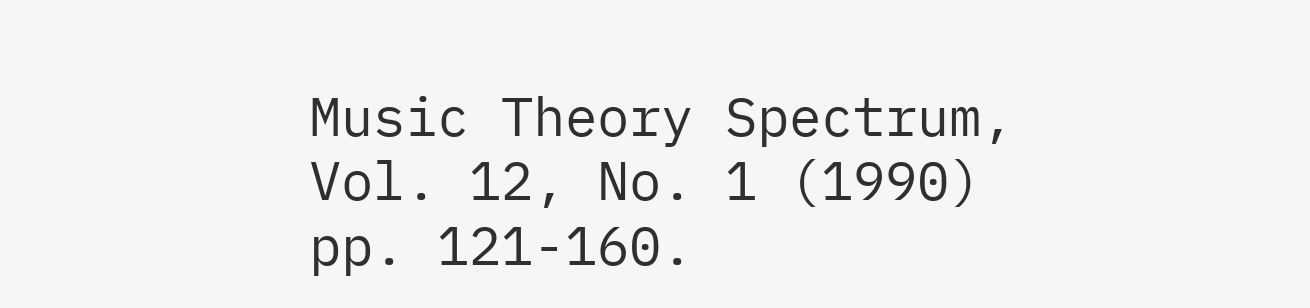Music Theory Spectrum, Vol. 12, No. 1 (1990) pp. 121-160.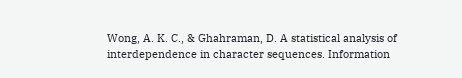Wong, A. K. C., & Ghahraman, D. A statistical analysis of interdependence in character sequences. Information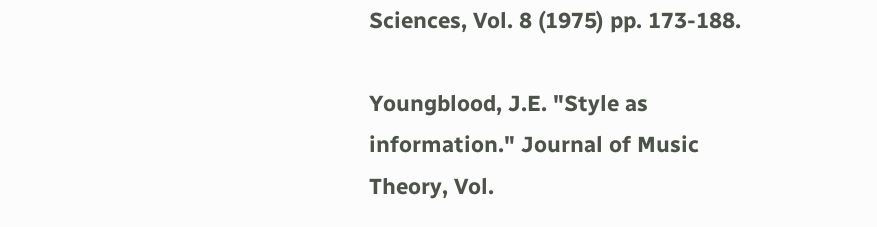Sciences, Vol. 8 (1975) pp. 173-188.

Youngblood, J.E. "Style as information." Journal of Music Theory, Vol.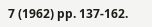7 (1962) pp. 137-162.